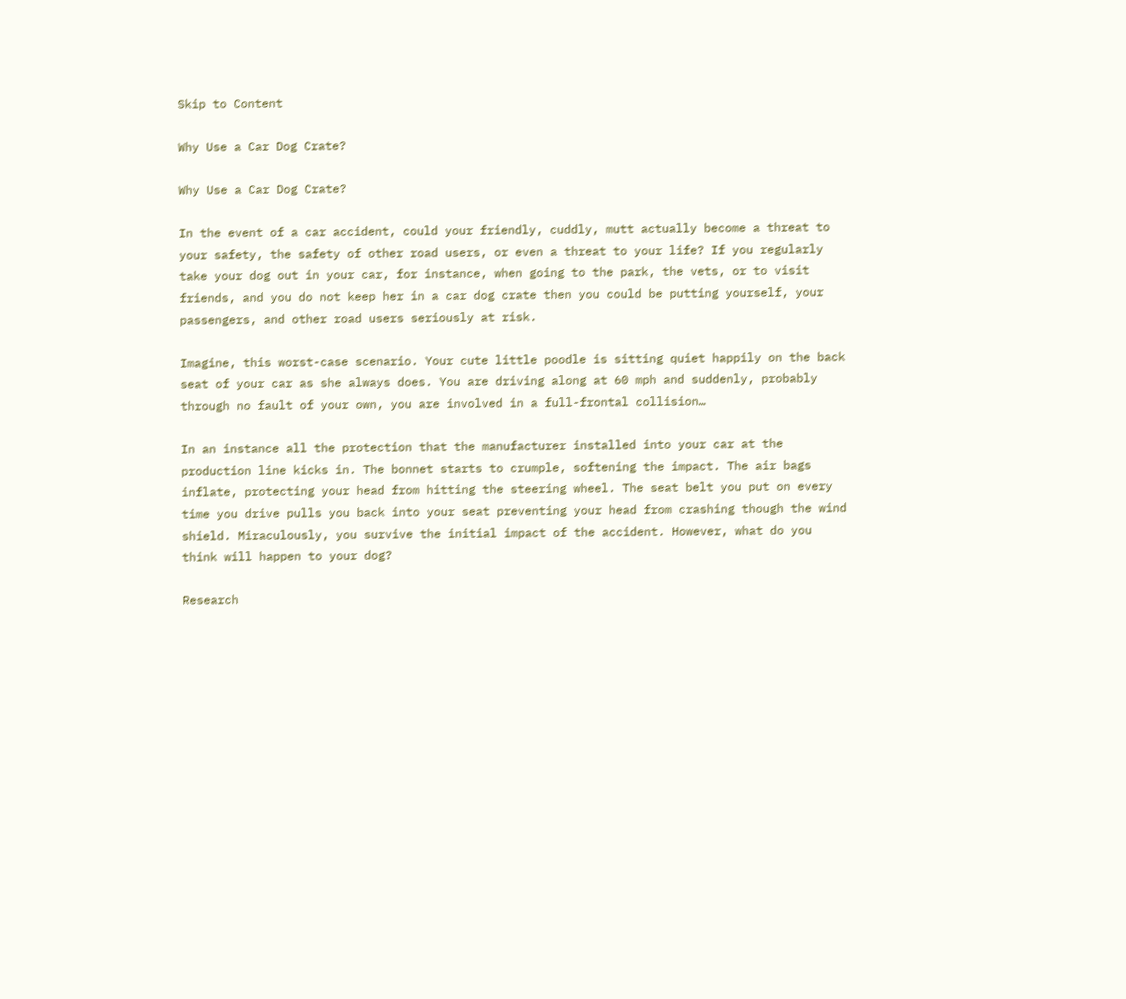Skip to Content

Why Use a Car Dog Crate?

Why Use a Car Dog Crate?

In the event of a car accident, could your friendly, cuddly, mutt actually become a threat to your safety, the safety of other road users, or even a threat to your life? If you regularly take your dog out in your car, for instance, when going to the park, the vets, or to visit friends, and you do not keep her in a car dog crate then you could be putting yourself, your passengers, and other road users seriously at risk.

Imagine, this worst-case scenario. Your cute little poodle is sitting quiet happily on the back seat of your car as she always does. You are driving along at 60 mph and suddenly, probably through no fault of your own, you are involved in a full-frontal collision…

In an instance all the protection that the manufacturer installed into your car at the production line kicks in. The bonnet starts to crumple, softening the impact. The air bags inflate, protecting your head from hitting the steering wheel. The seat belt you put on every time you drive pulls you back into your seat preventing your head from crashing though the wind shield. Miraculously, you survive the initial impact of the accident. However, what do you think will happen to your dog?

Research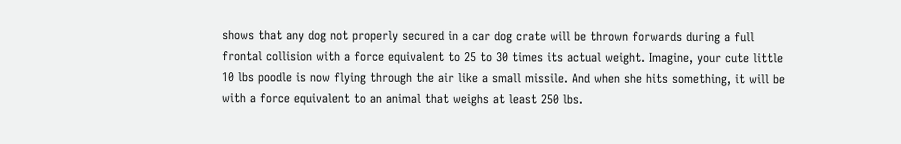shows that any dog not properly secured in a car dog crate will be thrown forwards during a full frontal collision with a force equivalent to 25 to 30 times its actual weight. Imagine, your cute little 10 lbs poodle is now flying through the air like a small missile. And when she hits something, it will be with a force equivalent to an animal that weighs at least 250 lbs.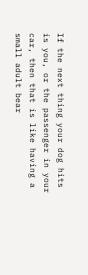If the next thing your dog hits is you, or the passenger in your car, then that is like having a small adult bear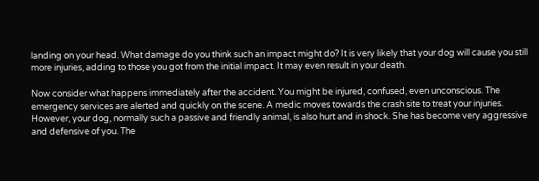landing on your head. What damage do you think such an impact might do? It is very likely that your dog will cause you still more injuries, adding to those you got from the initial impact. It may even result in your death.

Now consider what happens immediately after the accident. You might be injured, confused, even unconscious. The emergency services are alerted and quickly on the scene. A medic moves towards the crash site to treat your injuries. However, your dog, normally such a passive and friendly animal, is also hurt and in shock. She has become very aggressive and defensive of you. The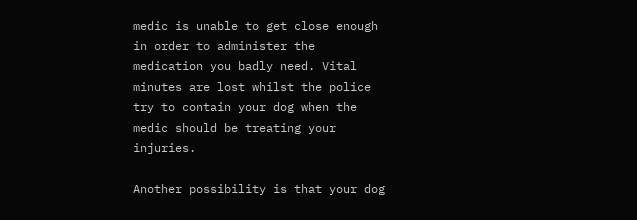medic is unable to get close enough in order to administer the medication you badly need. Vital minutes are lost whilst the police try to contain your dog when the medic should be treating your injuries.

Another possibility is that your dog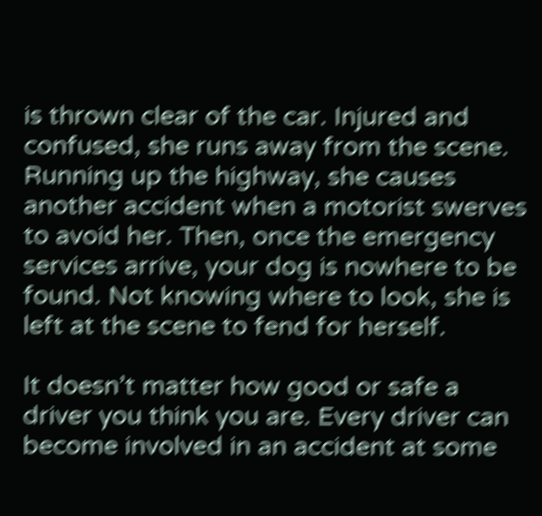is thrown clear of the car. Injured and confused, she runs away from the scene. Running up the highway, she causes another accident when a motorist swerves to avoid her. Then, once the emergency services arrive, your dog is nowhere to be found. Not knowing where to look, she is left at the scene to fend for herself.

It doesn’t matter how good or safe a driver you think you are. Every driver can become involved in an accident at some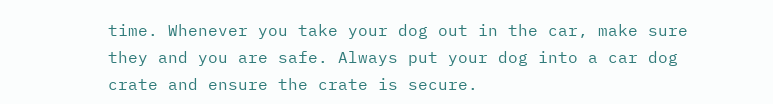time. Whenever you take your dog out in the car, make sure they and you are safe. Always put your dog into a car dog crate and ensure the crate is secure.